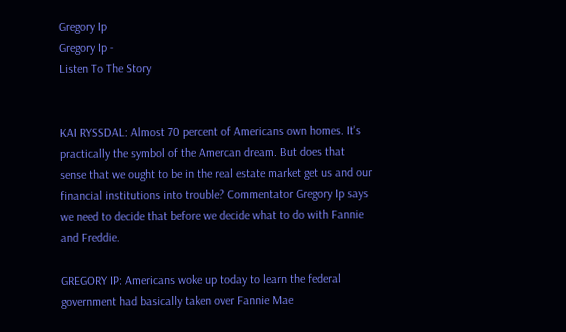Gregory Ip
Gregory Ip -
Listen To The Story


KAI RYSSDAL: Almost 70 percent of Americans own homes. It's practically the symbol of the Amercan dream. But does that sense that we ought to be in the real estate market get us and our financial institutions into trouble? Commentator Gregory Ip says we need to decide that before we decide what to do with Fannie and Freddie.

GREGORY IP: Americans woke up today to learn the federal government had basically taken over Fannie Mae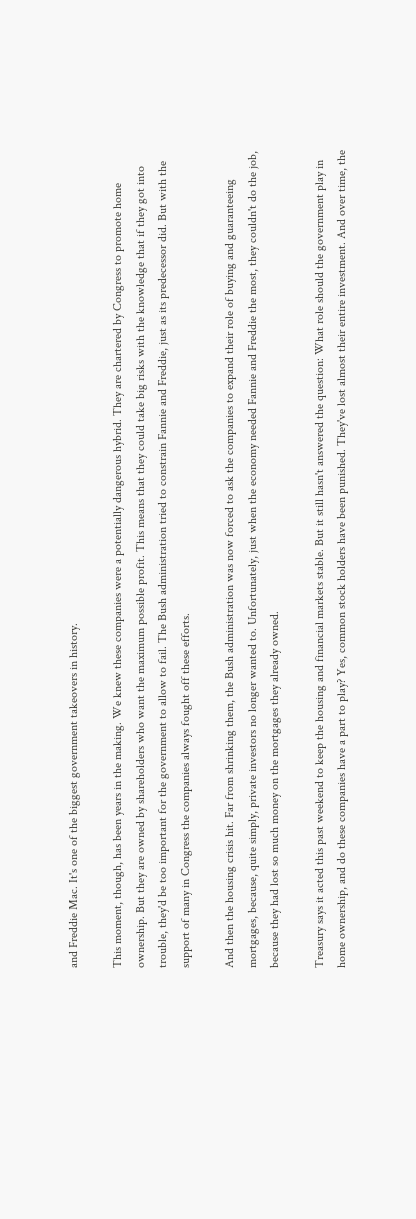and Freddie Mac. It's one of the biggest government takeovers in history.

This moment, though, has been years in the making. We knew these companies were a potentially dangerous hybrid. They are chartered by Congress to promote home ownership. But they are owned by shareholders who want the maximum possible profit. This means that they could take big risks with the knowledge that if they got into trouble, they'd be too important for the government to allow to fail. The Bush administration tried to constrain Fannie and Freddie, just as its predecessor did. But with the support of many in Congress the companies always fought off these efforts.

And then the housing crisis hit. Far from shrinking them, the Bush administration was now forced to ask the companies to expand their role of buying and guaranteeing mortgages, because, quite simply, private investors no longer wanted to. Unfortunately, just when the economy needed Fannie and Freddie the most, they couldn't do the job, because they had lost so much money on the mortgages they already owned.

Treasury says it acted this past weekend to keep the housing and financial markets stable. But it still hasn't answered the question: What role should the government play in home ownership, and do these companies have a part to play? Yes, common stock holders have been punished. They've lost almost their entire investment. And over time, the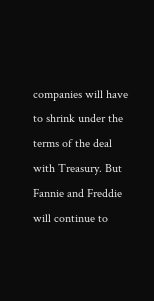companies will have to shrink under the terms of the deal with Treasury. But Fannie and Freddie will continue to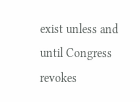exist unless and until Congress revokes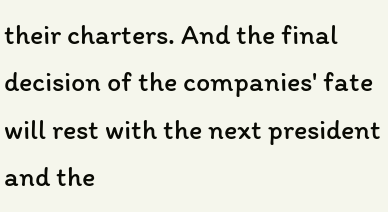their charters. And the final decision of the companies' fate will rest with the next president and the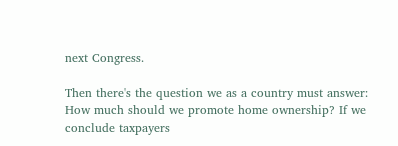next Congress.

Then there's the question we as a country must answer: How much should we promote home ownership? If we conclude taxpayers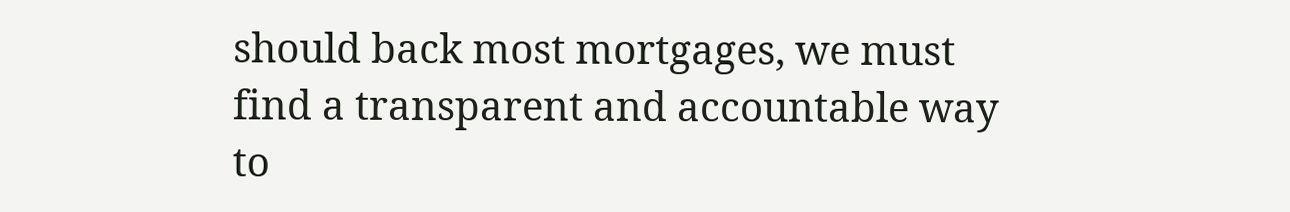should back most mortgages, we must find a transparent and accountable way to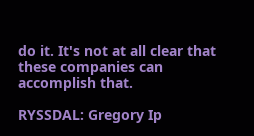do it. It's not at all clear that these companies can accomplish that.

RYSSDAL: Gregory Ip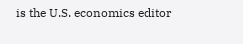is the U.S. economics editor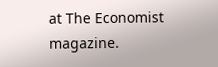at The Economist magazine.